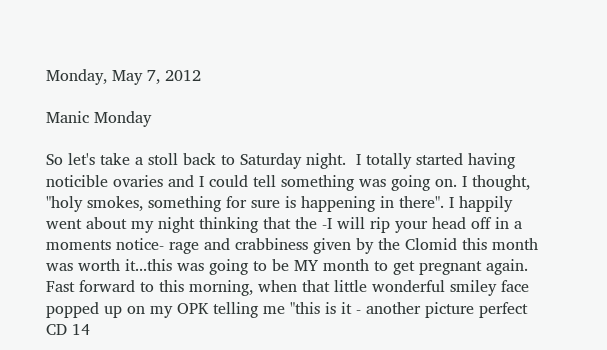Monday, May 7, 2012

Manic Monday

So let's take a stoll back to Saturday night.  I totally started having noticible ovaries and I could tell something was going on. I thought, "holy smokes, something for sure is happening in there". I happily went about my night thinking that the -I will rip your head off in a moments notice- rage and crabbiness given by the Clomid this month was worth it...this was going to be MY month to get pregnant again.
Fast forward to this morning, when that little wonderful smiley face popped up on my OPK telling me "this is it - another picture perfect CD 14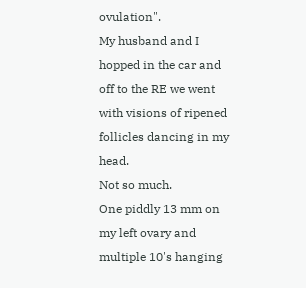ovulation".
My husband and I hopped in the car and off to the RE we went with visions of ripened follicles dancing in my head.
Not so much.
One piddly 13 mm on my left ovary and multiple 10's hanging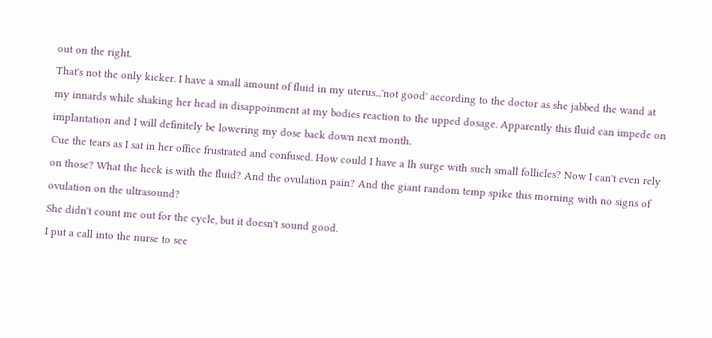out on the right.
That's not the only kicker. I have a small amount of fluid in my uterus...'not good' according to the doctor as she jabbed the wand at my innards while shaking her head in disappoinment at my bodies reaction to the upped dosage. Apparently this fluid can impede on implantation and I will definitely be lowering my dose back down next month.
Cue the tears as I sat in her office frustrated and confused. How could I have a lh surge with such small follicles? Now I can't even rely on those? What the heck is with the fluid? And the ovulation pain? And the giant random temp spike this morning with no signs of ovulation on the ultrasound?
She didn't count me out for the cycle, but it doesn't sound good.
I put a call into the nurse to see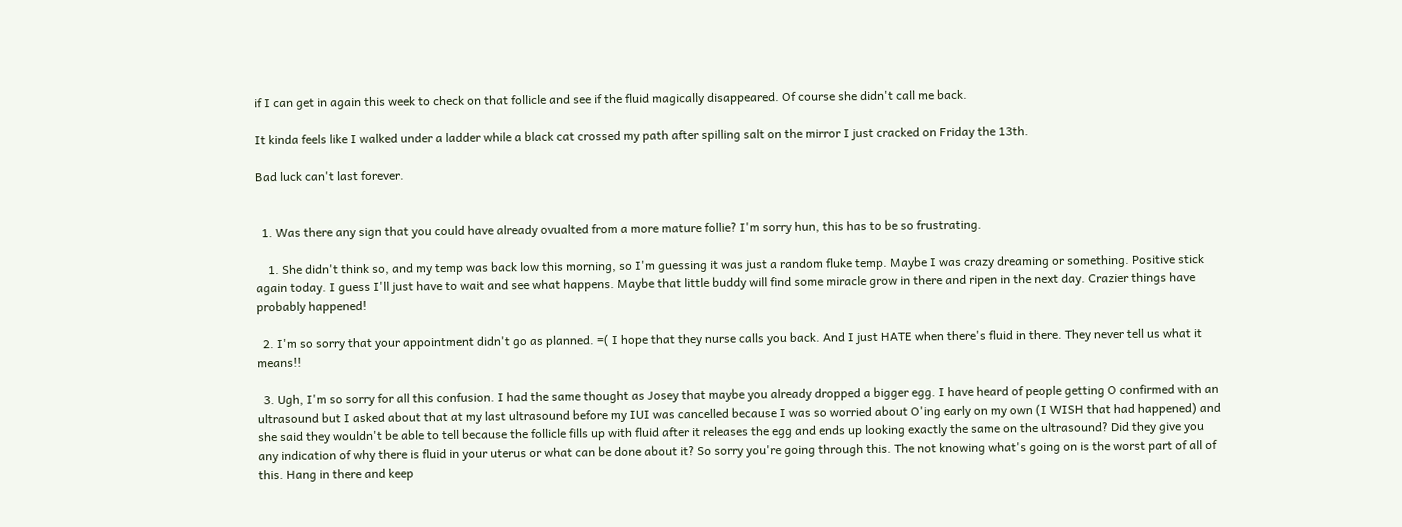if I can get in again this week to check on that follicle and see if the fluid magically disappeared. Of course she didn't call me back.

It kinda feels like I walked under a ladder while a black cat crossed my path after spilling salt on the mirror I just cracked on Friday the 13th.

Bad luck can't last forever.


  1. Was there any sign that you could have already ovualted from a more mature follie? I'm sorry hun, this has to be so frustrating.

    1. She didn't think so, and my temp was back low this morning, so I'm guessing it was just a random fluke temp. Maybe I was crazy dreaming or something. Positive stick again today. I guess I'll just have to wait and see what happens. Maybe that little buddy will find some miracle grow in there and ripen in the next day. Crazier things have probably happened!

  2. I'm so sorry that your appointment didn't go as planned. =( I hope that they nurse calls you back. And I just HATE when there's fluid in there. They never tell us what it means!!

  3. Ugh, I'm so sorry for all this confusion. I had the same thought as Josey that maybe you already dropped a bigger egg. I have heard of people getting O confirmed with an ultrasound but I asked about that at my last ultrasound before my IUI was cancelled because I was so worried about O'ing early on my own (I WISH that had happened) and she said they wouldn't be able to tell because the follicle fills up with fluid after it releases the egg and ends up looking exactly the same on the ultrasound? Did they give you any indication of why there is fluid in your uterus or what can be done about it? So sorry you're going through this. The not knowing what's going on is the worst part of all of this. Hang in there and keep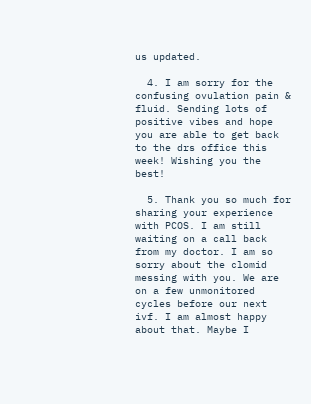us updated.

  4. I am sorry for the confusing ovulation pain & fluid. Sending lots of positive vibes and hope you are able to get back to the drs office this week! Wishing you the best!

  5. Thank you so much for sharing your experience with PCOS. I am still waiting on a call back from my doctor. I am so sorry about the clomid messing with you. We are on a few unmonitored cycles before our next ivf. I am almost happy about that. Maybe I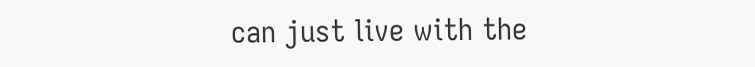can just live with the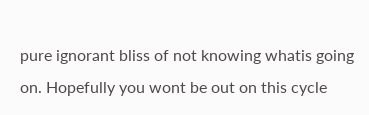pure ignorant bliss of not knowing whatis going on. Hopefully you wont be out on this cycle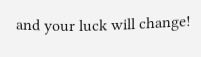and your luck will change!